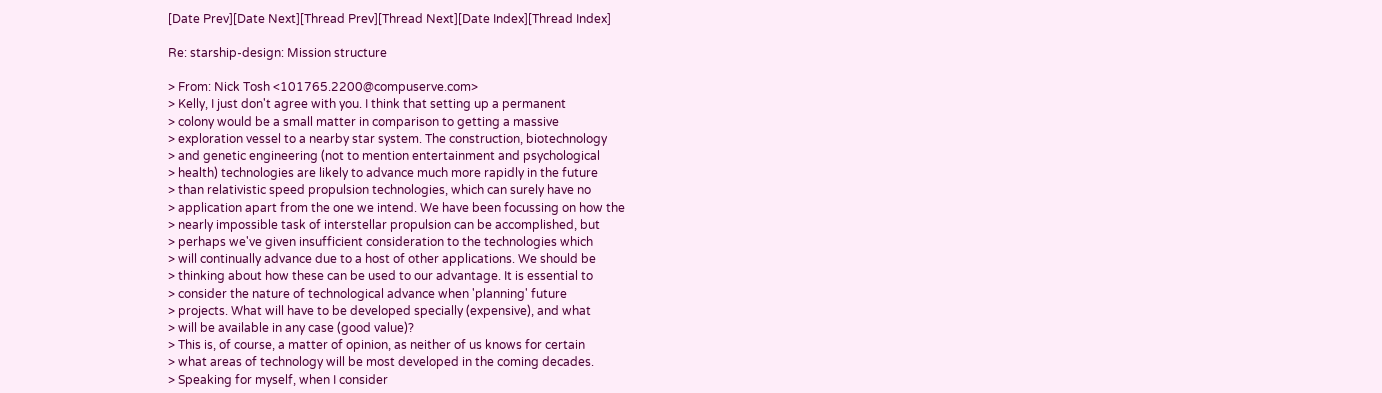[Date Prev][Date Next][Thread Prev][Thread Next][Date Index][Thread Index]

Re: starship-design: Mission structure

> From: Nick Tosh <101765.2200@compuserve.com>
> Kelly, I just don't agree with you. I think that setting up a permanent
> colony would be a small matter in comparison to getting a massive
> exploration vessel to a nearby star system. The construction, biotechnology
> and genetic engineering (not to mention entertainment and psychological
> health) technologies are likely to advance much more rapidly in the future
> than relativistic speed propulsion technologies, which can surely have no
> application apart from the one we intend. We have been focussing on how the
> nearly impossible task of interstellar propulsion can be accomplished, but
> perhaps we've given insufficient consideration to the technologies which
> will continually advance due to a host of other applications. We should be
> thinking about how these can be used to our advantage. It is essential to
> consider the nature of technological advance when 'planning' future
> projects. What will have to be developed specially (expensive), and what
> will be available in any case (good value)?
> This is, of course, a matter of opinion, as neither of us knows for certain
> what areas of technology will be most developed in the coming decades.
> Speaking for myself, when I consider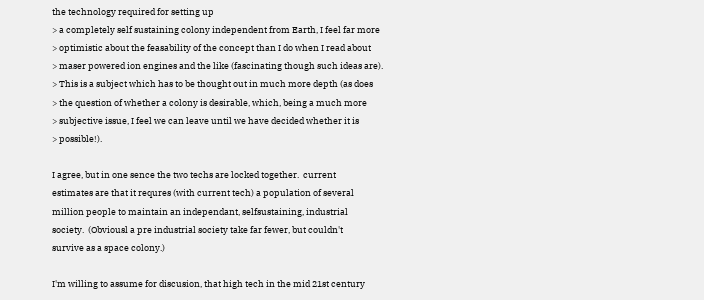the technology required for setting up
> a completely self sustaining colony independent from Earth, I feel far more
> optimistic about the feasability of the concept than I do when I read about
> maser powered ion engines and the like (fascinating though such ideas are).
> This is a subject which has to be thought out in much more depth (as does
> the question of whether a colony is desirable, which, being a much more
> subjective issue, I feel we can leave until we have decided whether it is
> possible!).

I agree, but in one sence the two techs are locked together.  current
estimates are that it requres (with current tech) a population of several
million people to maintain an independant, selfsustaining, industrial
society.  (Obviousl a pre industrial society take far fewer, but couldn't
survive as a space colony.)

I'm willing to assume for discusion, that high tech in the mid 21st century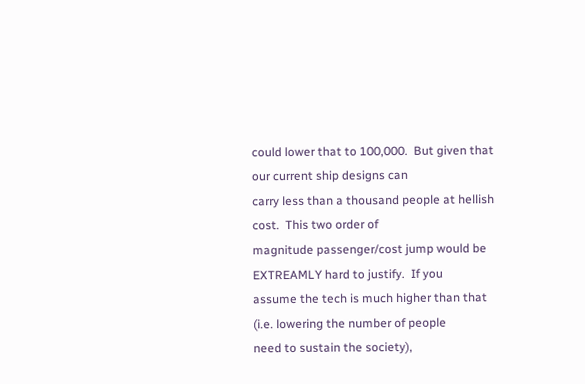could lower that to 100,000.  But given that our current ship designs can
carry less than a thousand people at hellish cost.  This two order of
magnitude passenger/cost jump would be EXTREAMLY hard to justify.  If you
assume the tech is much higher than that (i.e. lowering the number of people
need to sustain the society),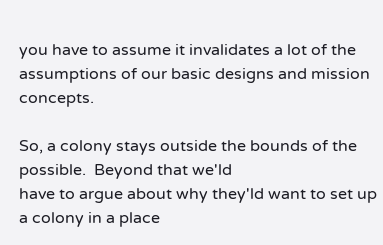you have to assume it invalidates a lot of the
assumptions of our basic designs and mission concepts.

So, a colony stays outside the bounds of the possible.  Beyond that we'ld
have to argue about why they'ld want to set up a colony in a place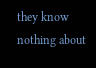they know
nothing about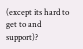(except its hard to get to and support)?